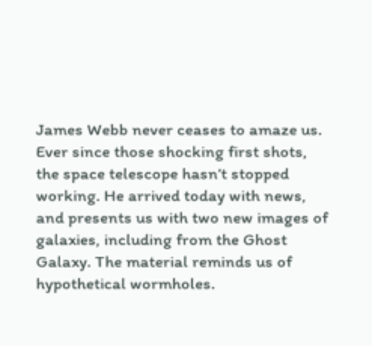James Webb never ceases to amaze us. Ever since those shocking first shots, the space telescope hasn’t stopped working. He arrived today with news, and presents us with two new images of galaxies, including from the Ghost Galaxy. The material reminds us of hypothetical wormholes.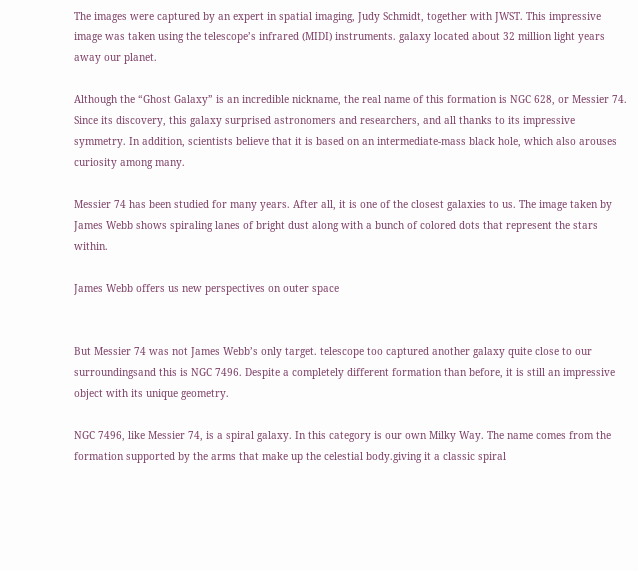The images were captured by an expert in spatial imaging, Judy Schmidt, together with JWST. This impressive image was taken using the telescope’s infrared (MIDI) instruments. galaxy located about 32 million light years away our planet.

Although the “Ghost Galaxy” is an incredible nickname, the real name of this formation is NGC 628, or Messier 74. Since its discovery, this galaxy surprised astronomers and researchers, and all thanks to its impressive symmetry. In addition, scientists believe that it is based on an intermediate-mass black hole, which also arouses curiosity among many.

Messier 74 has been studied for many years. After all, it is one of the closest galaxies to us. The image taken by James Webb shows spiraling lanes of bright dust along with a bunch of colored dots that represent the stars within.

James Webb offers us new perspectives on outer space


But Messier 74 was not James Webb’s only target. telescope too captured another galaxy quite close to our surroundingsand this is NGC 7496. Despite a completely different formation than before, it is still an impressive object with its unique geometry.

NGC 7496, like Messier 74, is a spiral galaxy. In this category is our own Milky Way. The name comes from the formation supported by the arms that make up the celestial body.giving it a classic spiral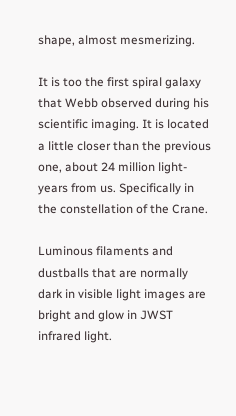shape, almost mesmerizing.

It is too the first spiral galaxy that Webb observed during his scientific imaging. It is located a little closer than the previous one, about 24 million light-years from us. Specifically in the constellation of the Crane.

Luminous filaments and dustballs that are normally dark in visible light images are bright and glow in JWST infrared light.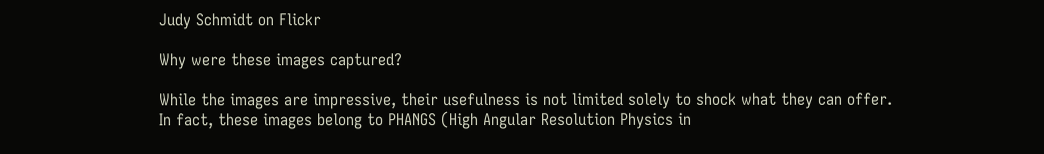Judy Schmidt on Flickr

Why were these images captured?

While the images are impressive, their usefulness is not limited solely to shock what they can offer. In fact, these images belong to PHANGS (High Angular Resolution Physics in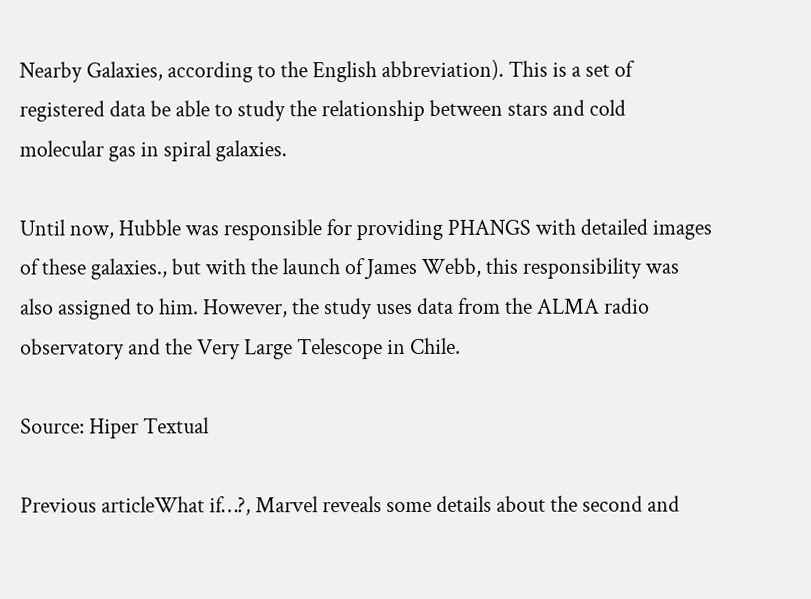Nearby Galaxies, according to the English abbreviation). This is a set of registered data be able to study the relationship between stars and cold molecular gas in spiral galaxies.

Until now, Hubble was responsible for providing PHANGS with detailed images of these galaxies., but with the launch of James Webb, this responsibility was also assigned to him. However, the study uses data from the ALMA radio observatory and the Very Large Telescope in Chile.

Source: Hiper Textual

Previous articleWhat if…?, Marvel reveals some details about the second and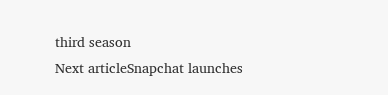third season
Next articleSnapchat launches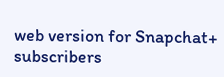web version for Snapchat+ subscribers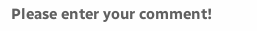Please enter your comment!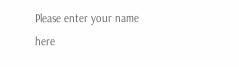Please enter your name here